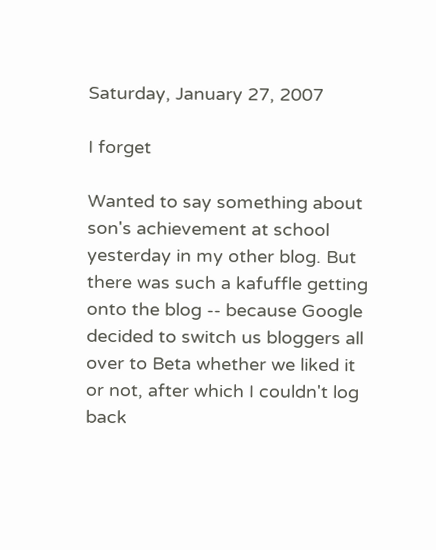Saturday, January 27, 2007

I forget

Wanted to say something about son's achievement at school yesterday in my other blog. But there was such a kafuffle getting onto the blog -- because Google decided to switch us bloggers all over to Beta whether we liked it or not, after which I couldn't log back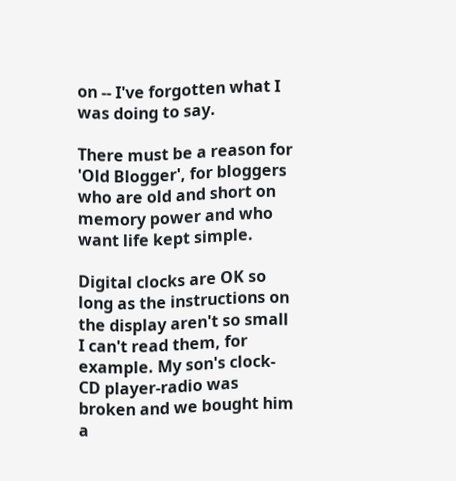on -- I've forgotten what I was doing to say.

There must be a reason for 'Old Blogger', for bloggers who are old and short on memory power and who want life kept simple.

Digital clocks are OK so long as the instructions on the display aren't so small I can't read them, for example. My son's clock-CD player-radio was broken and we bought him a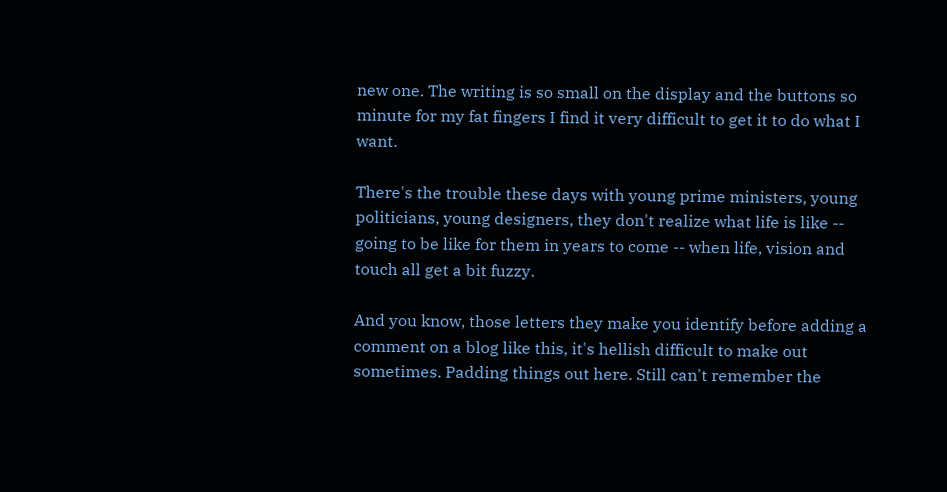new one. The writing is so small on the display and the buttons so minute for my fat fingers I find it very difficult to get it to do what I want.

There's the trouble these days with young prime ministers, young politicians, young designers, they don't realize what life is like -- going to be like for them in years to come -- when life, vision and touch all get a bit fuzzy.

And you know, those letters they make you identify before adding a comment on a blog like this, it's hellish difficult to make out sometimes. Padding things out here. Still can't remember the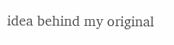idea behind my original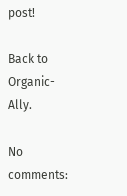post!

Back to Organic-Ally.

No comments: